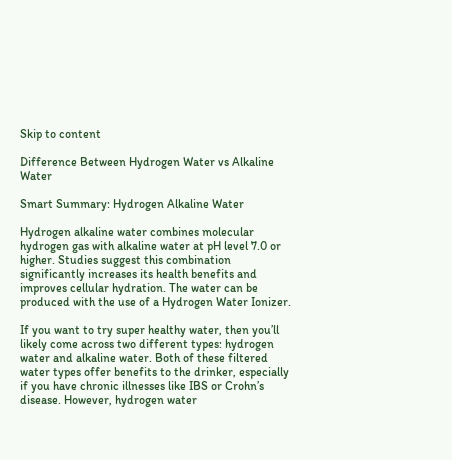Skip to content

Difference Between Hydrogen Water vs Alkaline Water

Smart Summary: Hydrogen Alkaline Water

Hydrogen alkaline water combines molecular hydrogen gas with alkaline water at pH level 7.0 or higher. Studies suggest this combination significantly increases its health benefits and improves cellular hydration. The water can be produced with the use of a Hydrogen Water Ionizer.

If you want to try super healthy water, then you’ll likely come across two different types: hydrogen water and alkaline water. Both of these filtered water types offer benefits to the drinker, especially if you have chronic illnesses like IBS or Crohn’s disease. However, hydrogen water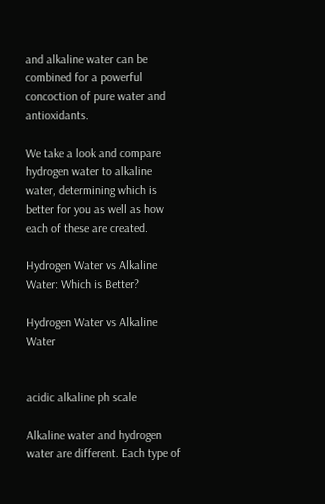and alkaline water can be combined for a powerful concoction of pure water and antioxidants.

We take a look and compare hydrogen water to alkaline water, determining which is better for you as well as how each of these are created.

Hydrogen Water vs Alkaline Water: Which is Better?

Hydrogen Water vs Alkaline Water


acidic alkaline ph scale

Alkaline water and hydrogen water are different. Each type of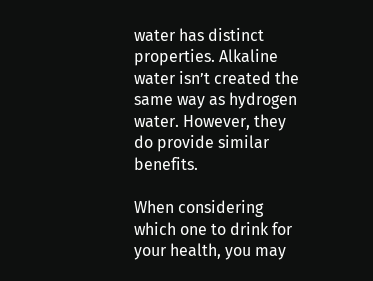water has distinct properties. Alkaline water isn’t created the same way as hydrogen water. However, they do provide similar benefits.

When considering which one to drink for your health, you may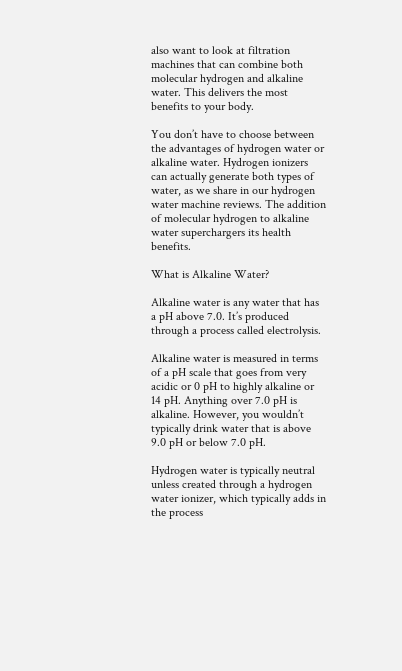also want to look at filtration machines that can combine both molecular hydrogen and alkaline water. This delivers the most benefits to your body.

You don’t have to choose between the advantages of hydrogen water or alkaline water. Hydrogen ionizers can actually generate both types of water, as we share in our hydrogen water machine reviews. The addition of molecular hydrogen to alkaline water superchargers its health benefits.

What is Alkaline Water?

Alkaline water is any water that has a pH above 7.0. It’s produced through a process called electrolysis.

Alkaline water is measured in terms of a pH scale that goes from very acidic or 0 pH to highly alkaline or 14 pH. Anything over 7.0 pH is alkaline. However, you wouldn’t typically drink water that is above 9.0 pH or below 7.0 pH.

Hydrogen water is typically neutral unless created through a hydrogen water ionizer, which typically adds in the process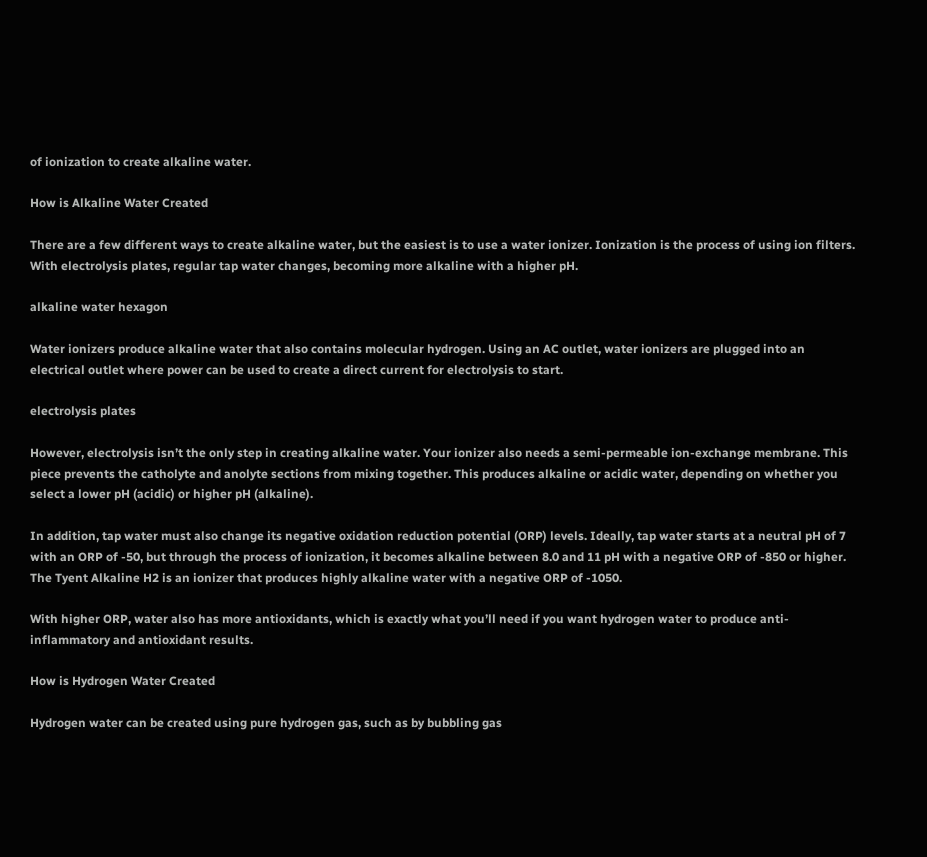of ionization to create alkaline water.

How is Alkaline Water Created

There are a few different ways to create alkaline water, but the easiest is to use a water ionizer. Ionization is the process of using ion filters. With electrolysis plates, regular tap water changes, becoming more alkaline with a higher pH.

alkaline water hexagon

Water ionizers produce alkaline water that also contains molecular hydrogen. Using an AC outlet, water ionizers are plugged into an electrical outlet where power can be used to create a direct current for electrolysis to start.

electrolysis plates

However, electrolysis isn’t the only step in creating alkaline water. Your ionizer also needs a semi-permeable ion-exchange membrane. This piece prevents the catholyte and anolyte sections from mixing together. This produces alkaline or acidic water, depending on whether you select a lower pH (acidic) or higher pH (alkaline).

In addition, tap water must also change its negative oxidation reduction potential (ORP) levels. Ideally, tap water starts at a neutral pH of 7 with an ORP of -50, but through the process of ionization, it becomes alkaline between 8.0 and 11 pH with a negative ORP of -850 or higher. The Tyent Alkaline H2 is an ionizer that produces highly alkaline water with a negative ORP of -1050.

With higher ORP, water also has more antioxidants, which is exactly what you’ll need if you want hydrogen water to produce anti-inflammatory and antioxidant results.

How is Hydrogen Water Created

Hydrogen water can be created using pure hydrogen gas, such as by bubbling gas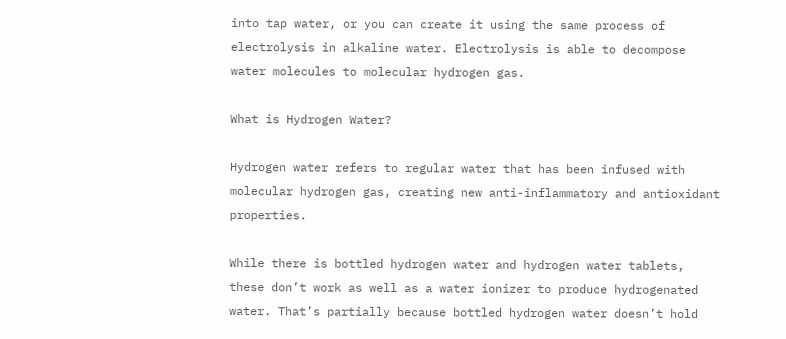into tap water, or you can create it using the same process of electrolysis in alkaline water. Electrolysis is able to decompose water molecules to molecular hydrogen gas.

What is Hydrogen Water?

Hydrogen water refers to regular water that has been infused with molecular hydrogen gas, creating new anti-inflammatory and antioxidant properties.

While there is bottled hydrogen water and hydrogen water tablets, these don’t work as well as a water ionizer to produce hydrogenated water. That’s partially because bottled hydrogen water doesn’t hold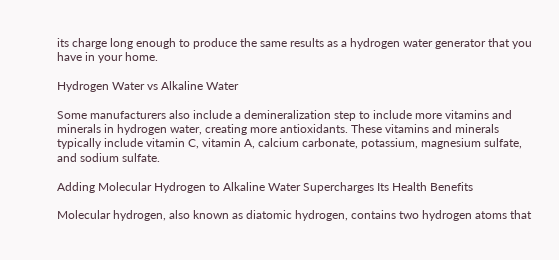its charge long enough to produce the same results as a hydrogen water generator that you have in your home.

Hydrogen Water vs Alkaline Water

Some manufacturers also include a demineralization step to include more vitamins and minerals in hydrogen water, creating more antioxidants. These vitamins and minerals typically include vitamin C, vitamin A, calcium carbonate, potassium, magnesium sulfate, and sodium sulfate.

Adding Molecular Hydrogen to Alkaline Water Supercharges Its Health Benefits

Molecular hydrogen, also known as diatomic hydrogen, contains two hydrogen atoms that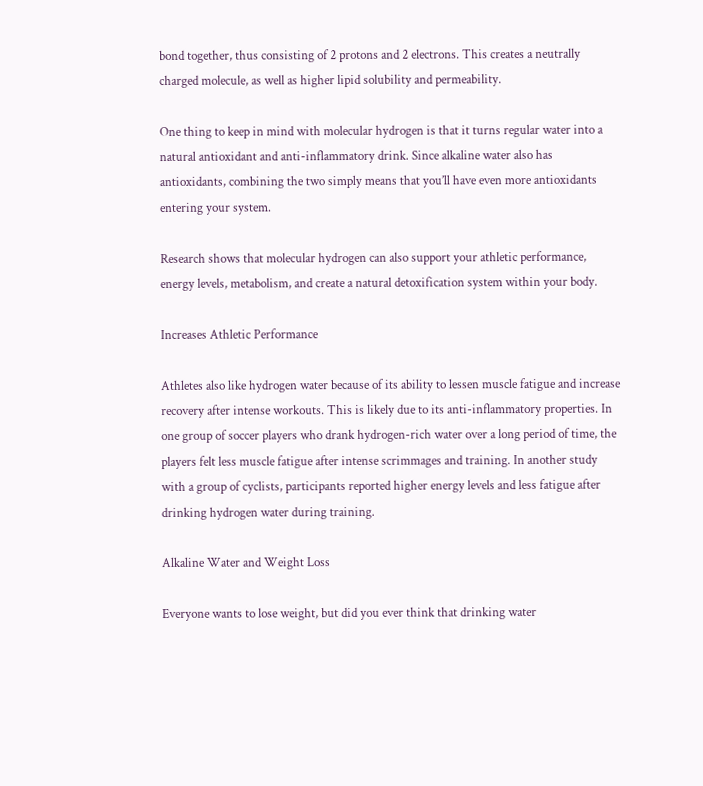bond together, thus consisting of 2 protons and 2 electrons. This creates a neutrally charged molecule, as well as higher lipid solubility and permeability.

One thing to keep in mind with molecular hydrogen is that it turns regular water into a natural antioxidant and anti-inflammatory drink. Since alkaline water also has antioxidants, combining the two simply means that you’ll have even more antioxidants entering your system.

Research shows that molecular hydrogen can also support your athletic performance, energy levels, metabolism, and create a natural detoxification system within your body.

Increases Athletic Performance

Athletes also like hydrogen water because of its ability to lessen muscle fatigue and increase recovery after intense workouts. This is likely due to its anti-inflammatory properties. In one group of soccer players who drank hydrogen-rich water over a long period of time, the players felt less muscle fatigue after intense scrimmages and training. In another study with a group of cyclists, participants reported higher energy levels and less fatigue after drinking hydrogen water during training.

Alkaline Water and Weight Loss

Everyone wants to lose weight, but did you ever think that drinking water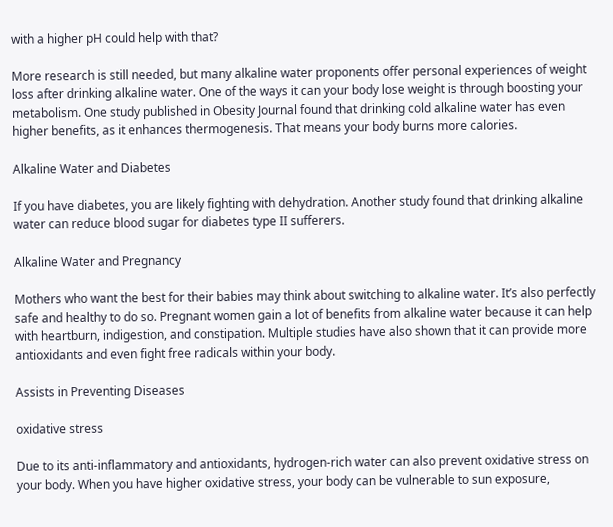with a higher pH could help with that?

More research is still needed, but many alkaline water proponents offer personal experiences of weight loss after drinking alkaline water. One of the ways it can your body lose weight is through boosting your metabolism. One study published in Obesity Journal found that drinking cold alkaline water has even higher benefits, as it enhances thermogenesis. That means your body burns more calories.

Alkaline Water and Diabetes

If you have diabetes, you are likely fighting with dehydration. Another study found that drinking alkaline water can reduce blood sugar for diabetes type II sufferers.

Alkaline Water and Pregnancy

Mothers who want the best for their babies may think about switching to alkaline water. It’s also perfectly safe and healthy to do so. Pregnant women gain a lot of benefits from alkaline water because it can help with heartburn, indigestion, and constipation. Multiple studies have also shown that it can provide more antioxidants and even fight free radicals within your body.

Assists in Preventing Diseases

oxidative stress

Due to its anti-inflammatory and antioxidants, hydrogen-rich water can also prevent oxidative stress on your body. When you have higher oxidative stress, your body can be vulnerable to sun exposure,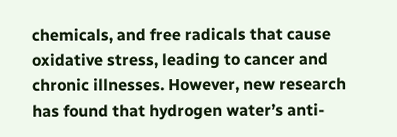chemicals, and free radicals that cause oxidative stress, leading to cancer and chronic illnesses. However, new research has found that hydrogen water’s anti-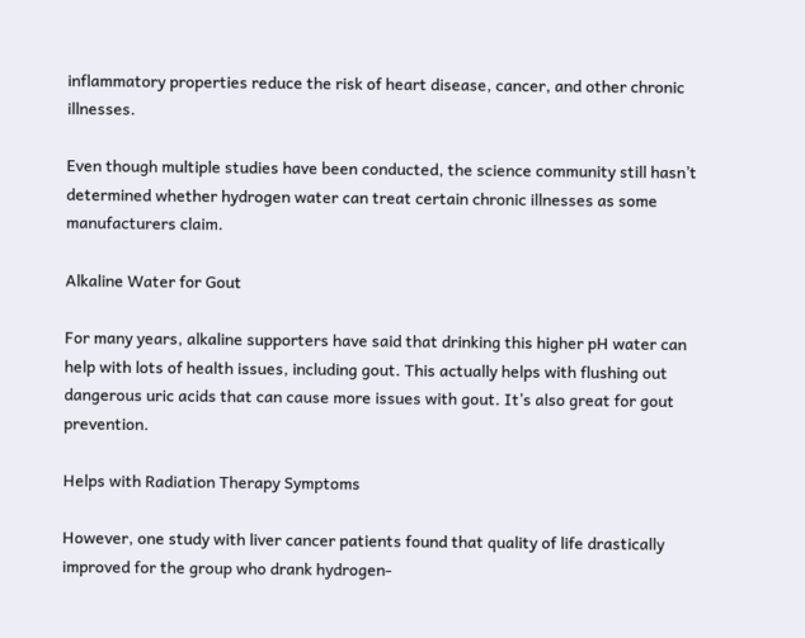inflammatory properties reduce the risk of heart disease, cancer, and other chronic illnesses.

Even though multiple studies have been conducted, the science community still hasn’t determined whether hydrogen water can treat certain chronic illnesses as some manufacturers claim.

Alkaline Water for Gout

For many years, alkaline supporters have said that drinking this higher pH water can help with lots of health issues, including gout. This actually helps with flushing out dangerous uric acids that can cause more issues with gout. It’s also great for gout prevention.

Helps with Radiation Therapy Symptoms

However, one study with liver cancer patients found that quality of life drastically improved for the group who drank hydrogen-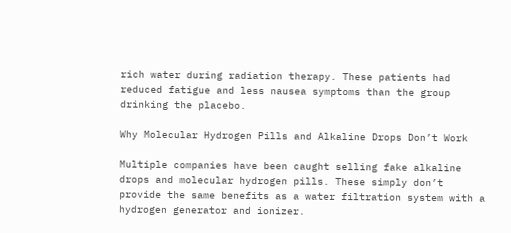rich water during radiation therapy. These patients had reduced fatigue and less nausea symptoms than the group drinking the placebo.

Why Molecular Hydrogen Pills and Alkaline Drops Don’t Work

Multiple companies have been caught selling fake alkaline drops and molecular hydrogen pills. These simply don’t provide the same benefits as a water filtration system with a hydrogen generator and ionizer.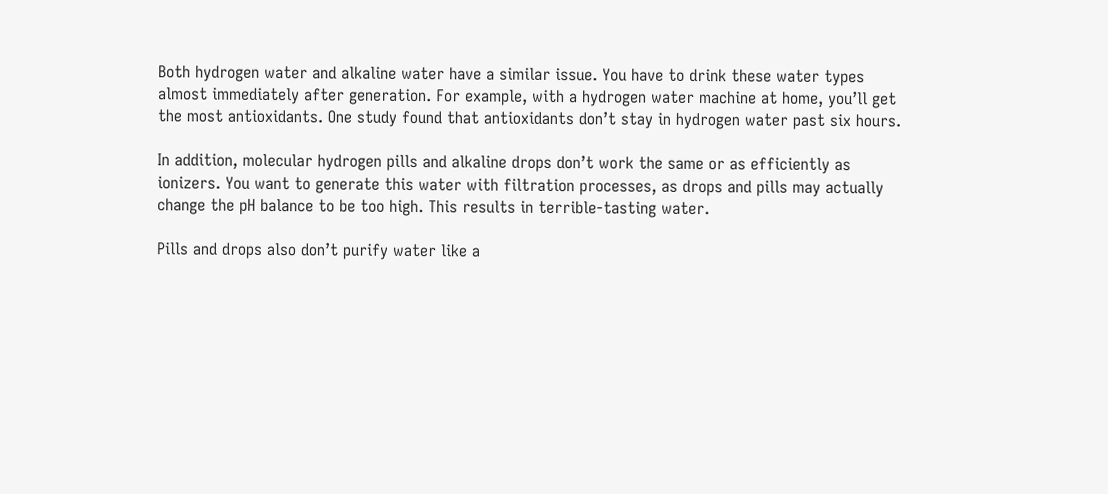Both hydrogen water and alkaline water have a similar issue. You have to drink these water types almost immediately after generation. For example, with a hydrogen water machine at home, you’ll get the most antioxidants. One study found that antioxidants don’t stay in hydrogen water past six hours.

In addition, molecular hydrogen pills and alkaline drops don’t work the same or as efficiently as ionizers. You want to generate this water with filtration processes, as drops and pills may actually change the pH balance to be too high. This results in terrible-tasting water.

Pills and drops also don’t purify water like a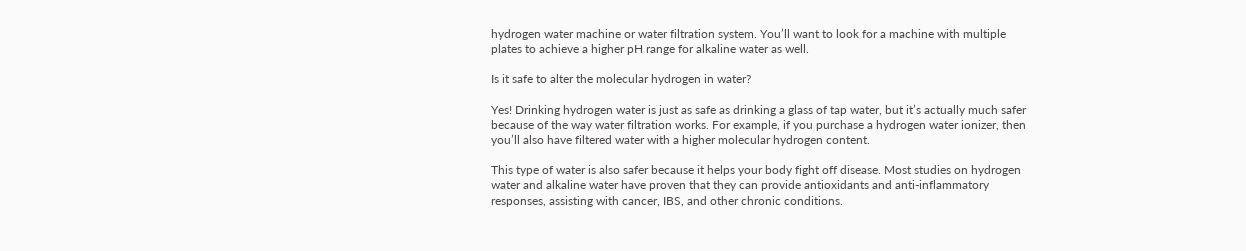hydrogen water machine or water filtration system. You’ll want to look for a machine with multiple plates to achieve a higher pH range for alkaline water as well.

Is it safe to alter the molecular hydrogen in water?

Yes! Drinking hydrogen water is just as safe as drinking a glass of tap water, but it’s actually much safer because of the way water filtration works. For example, if you purchase a hydrogen water ionizer, then you’ll also have filtered water with a higher molecular hydrogen content.

This type of water is also safer because it helps your body fight off disease. Most studies on hydrogen water and alkaline water have proven that they can provide antioxidants and anti-inflammatory responses, assisting with cancer, IBS, and other chronic conditions.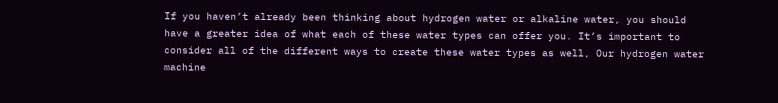If you haven’t already been thinking about hydrogen water or alkaline water, you should have a greater idea of what each of these water types can offer you. It’s important to consider all of the different ways to create these water types as well, Our hydrogen water machine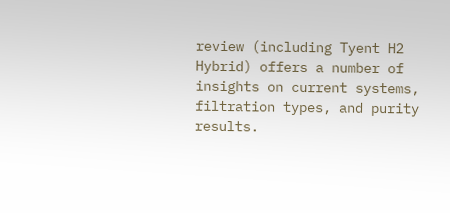review (including Tyent H2 Hybrid) offers a number of insights on current systems, filtration types, and purity results.